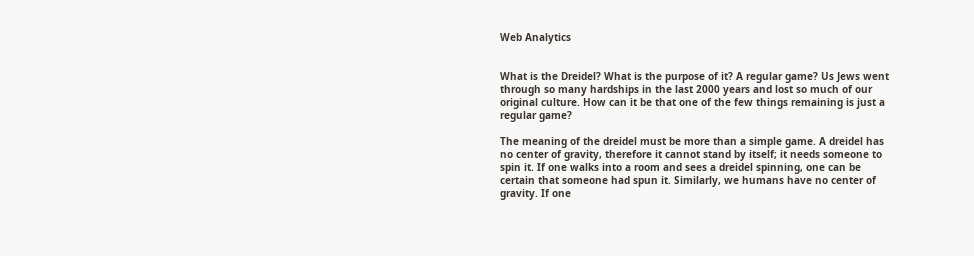Web Analytics


What is the Dreidel? What is the purpose of it? A regular game? Us Jews went through so many hardships in the last 2000 years and lost so much of our original culture. How can it be that one of the few things remaining is just a regular game?

The meaning of the dreidel must be more than a simple game. A dreidel has no center of gravity, therefore it cannot stand by itself; it needs someone to spin it. If one walks into a room and sees a dreidel spinning, one can be certain that someone had spun it. Similarly, we humans have no center of gravity. If one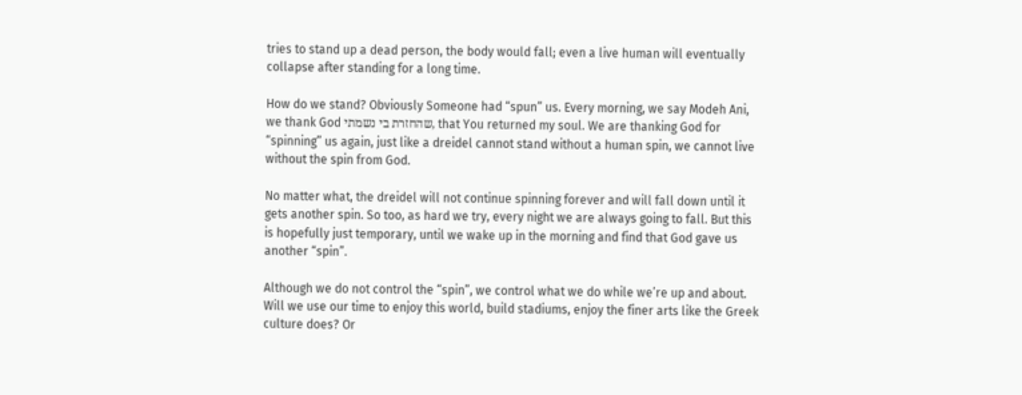tries to stand up a dead person, the body would fall; even a live human will eventually collapse after standing for a long time.

How do we stand? Obviously Someone had “spun” us. Every morning, we say Modeh Ani, we thank God שהחזרת בי נשמתי, that You returned my soul. We are thanking God for “spinning” us again, just like a dreidel cannot stand without a human spin, we cannot live without the spin from God.

No matter what, the dreidel will not continue spinning forever and will fall down until it gets another spin. So too, as hard we try, every night we are always going to fall. But this is hopefully just temporary, until we wake up in the morning and find that God gave us another “spin”.

Although we do not control the “spin”, we control what we do while we’re up and about. Will we use our time to enjoy this world, build stadiums, enjoy the finer arts like the Greek culture does? Or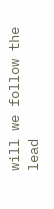will we follow the lead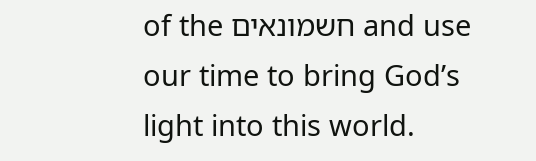of the חשמונאים and use our time to bring God’s light into this world.